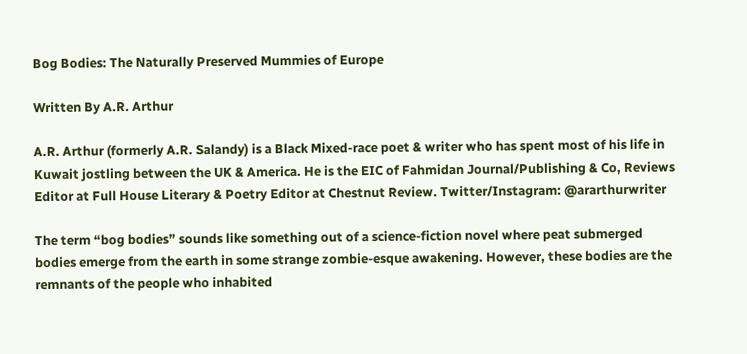Bog Bodies: The Naturally Preserved Mummies of Europe

Written By A.R. Arthur

A.R. Arthur (formerly A.R. Salandy) is a Black Mixed-race poet & writer who has spent most of his life in Kuwait jostling between the UK & America. He is the EIC of Fahmidan Journal/Publishing & Co, Reviews Editor at Full House Literary & Poetry Editor at Chestnut Review. Twitter/Instagram: @ararthurwriter

The term “bog bodies” sounds like something out of a science-fiction novel where peat submerged bodies emerge from the earth in some strange zombie-esque awakening. However, these bodies are the remnants of the people who inhabited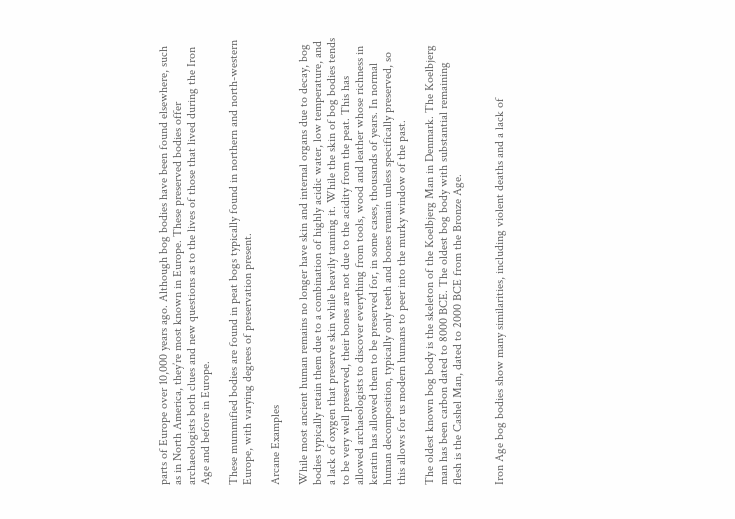parts of Europe over 10,000 years ago. Although bog bodies have been found elsewhere, such as in North America, they’re most known in Europe. These preserved bodies offer archaeologists both clues and new questions as to the lives of those that lived during the Iron Age and before in Europe.

These mummified bodies are found in peat bogs typically found in northern and north-western Europe, with varying degrees of preservation present.

Arcane Examples

While most ancient human remains no longer have skin and internal organs due to decay, bog bodies typically retain them due to a combination of highly acidic water, low temperature, and a lack of oxygen that preserve skin while heavily tanning it. While the skin of bog bodies tends to be very well preserved, their bones are not due to the acidity from the peat. This has allowed archaeologists to discover everything from tools, wood and leather whose richness in keratin has allowed them to be preserved for, in some cases, thousands of years. In normal human decomposition, typically only teeth and bones remain unless specifically preserved, so this allows for us modern humans to peer into the murky window of the past.

The oldest known bog body is the skeleton of the Koelbjerg Man in Denmark. The Koelbjerg man has been carbon dated to 8000 BCE. The oldest bog body with substantial remaining flesh is the Cashel Man, dated to 2000 BCE from the Bronze Age.


Iron Age bog bodies show many similarities, including violent deaths and a lack of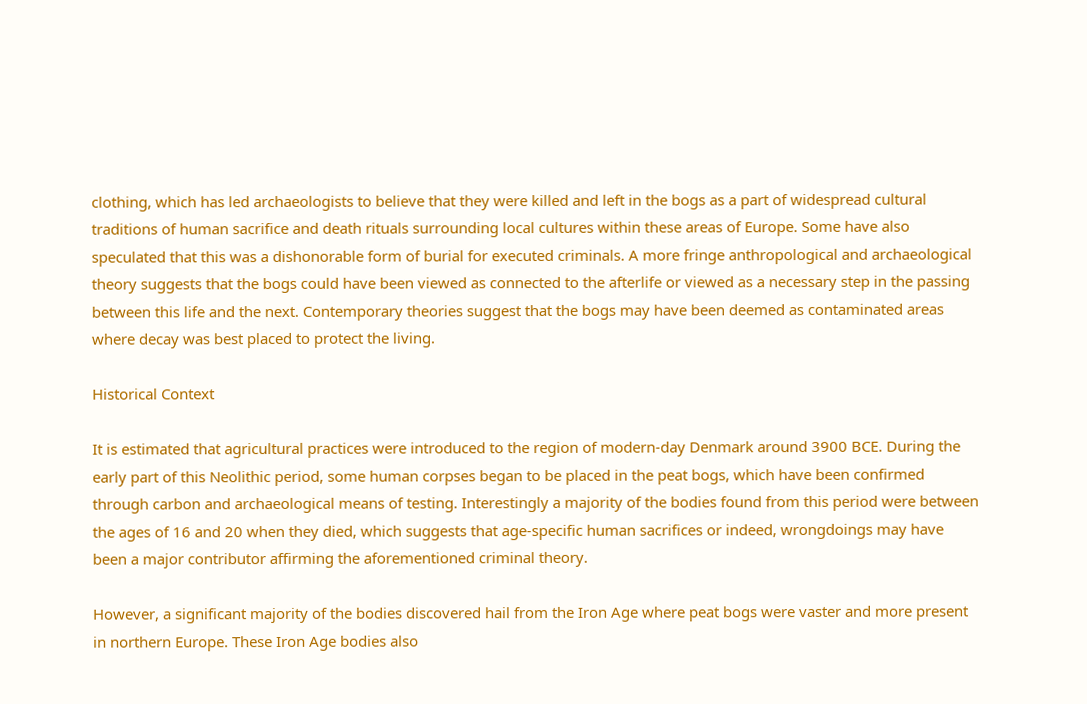clothing, which has led archaeologists to believe that they were killed and left in the bogs as a part of widespread cultural traditions of human sacrifice and death rituals surrounding local cultures within these areas of Europe. Some have also speculated that this was a dishonorable form of burial for executed criminals. A more fringe anthropological and archaeological theory suggests that the bogs could have been viewed as connected to the afterlife or viewed as a necessary step in the passing between this life and the next. Contemporary theories suggest that the bogs may have been deemed as contaminated areas where decay was best placed to protect the living.

Historical Context

It is estimated that agricultural practices were introduced to the region of modern-day Denmark around 3900 BCE. During the early part of this Neolithic period, some human corpses began to be placed in the peat bogs, which have been confirmed through carbon and archaeological means of testing. Interestingly a majority of the bodies found from this period were between the ages of 16 and 20 when they died, which suggests that age-specific human sacrifices or indeed, wrongdoings may have been a major contributor affirming the aforementioned criminal theory.

However, a significant majority of the bodies discovered hail from the Iron Age where peat bogs were vaster and more present in northern Europe. These Iron Age bodies also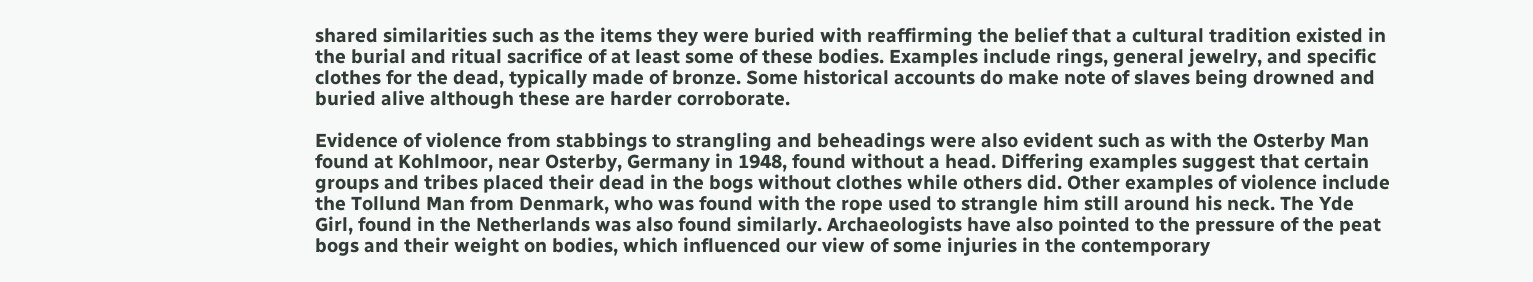shared similarities such as the items they were buried with reaffirming the belief that a cultural tradition existed in the burial and ritual sacrifice of at least some of these bodies. Examples include rings, general jewelry, and specific clothes for the dead, typically made of bronze. Some historical accounts do make note of slaves being drowned and buried alive although these are harder corroborate.

Evidence of violence from stabbings to strangling and beheadings were also evident such as with the Osterby Man found at Kohlmoor, near Osterby, Germany in 1948, found without a head. Differing examples suggest that certain groups and tribes placed their dead in the bogs without clothes while others did. Other examples of violence include the Tollund Man from Denmark, who was found with the rope used to strangle him still around his neck. The Yde Girl, found in the Netherlands was also found similarly. Archaeologists have also pointed to the pressure of the peat bogs and their weight on bodies, which influenced our view of some injuries in the contemporary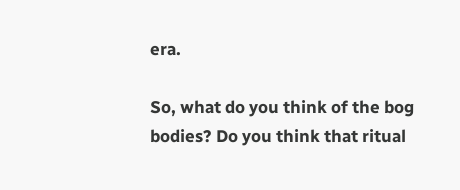era.

So, what do you think of the bog bodies? Do you think that ritual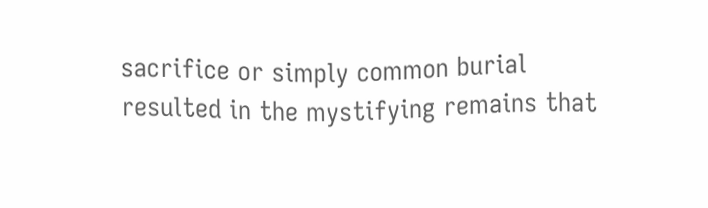sacrifice or simply common burial resulted in the mystifying remains that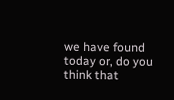we have found today or, do you think that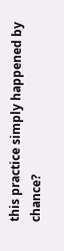this practice simply happened by chance?